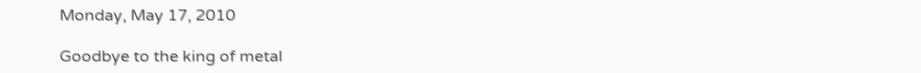Monday, May 17, 2010

Goodbye to the king of metal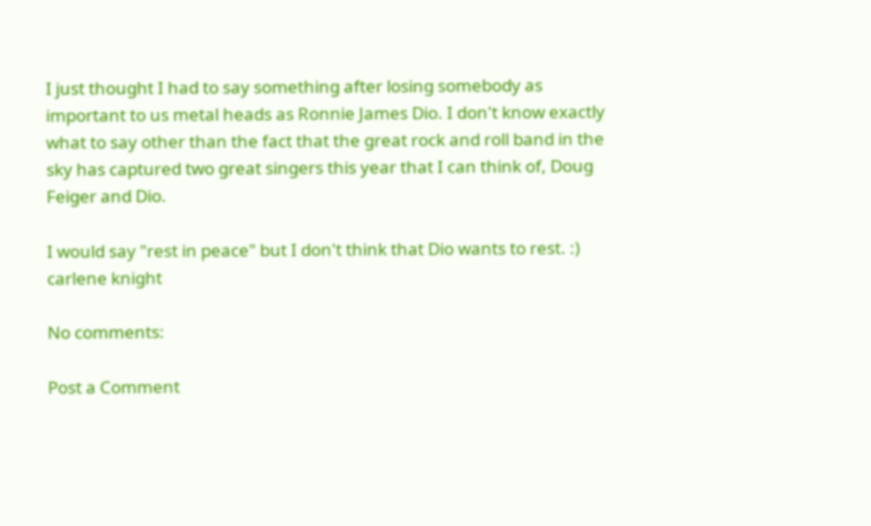I just thought I had to say something after losing somebody as important to us metal heads as Ronnie James Dio. I don't know exactly what to say other than the fact that the great rock and roll band in the sky has captured two great singers this year that I can think of, Doug Feiger and Dio.

I would say "rest in peace" but I don't think that Dio wants to rest. :)
carlene knight

No comments:

Post a Comment